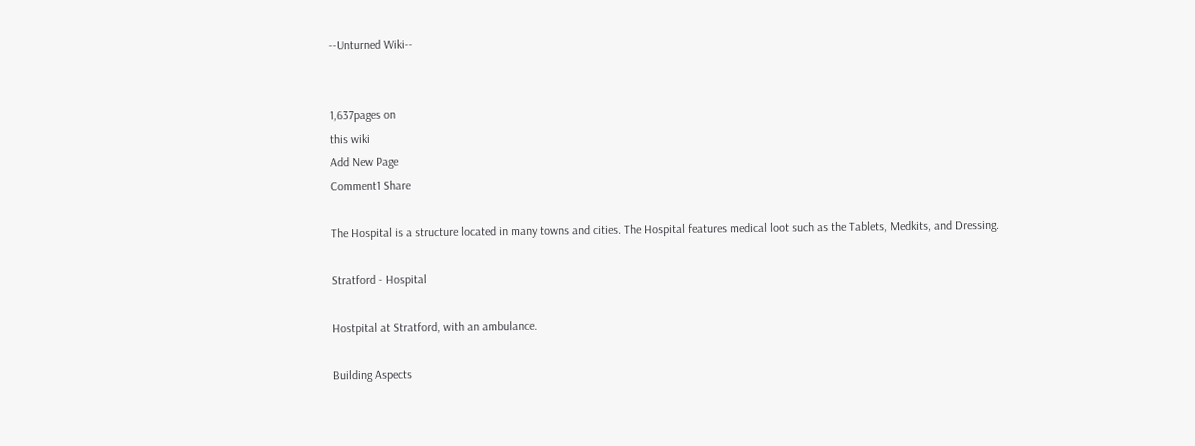--Unturned Wiki--


1,637pages on
this wiki
Add New Page
Comment1 Share

The Hospital is a structure located in many towns and cities. The Hospital features medical loot such as the Tablets, Medkits, and Dressing.

Stratford - Hospital

Hostpital at Stratford, with an ambulance.

Building Aspects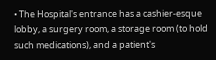• The Hospital's entrance has a cashier-esque lobby, a surgery room, a storage room (to hold such medications), and a patient's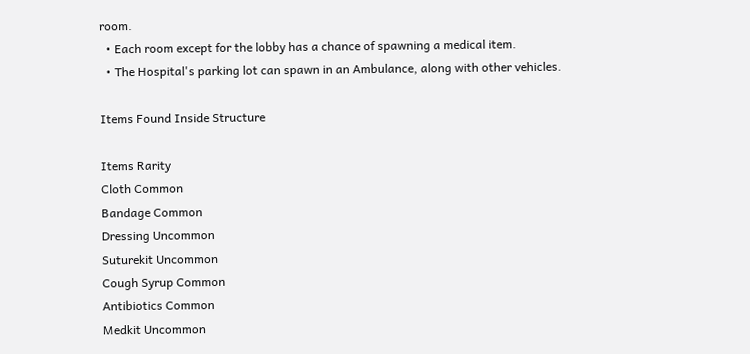room.
  • Each room except for the lobby has a chance of spawning a medical item.
  • The Hospital's parking lot can spawn in an Ambulance, along with other vehicles.

Items Found Inside Structure

Items Rarity
Cloth Common
Bandage Common
Dressing Uncommon
Suturekit Uncommon
Cough Syrup Common
Antibiotics Common
Medkit Uncommon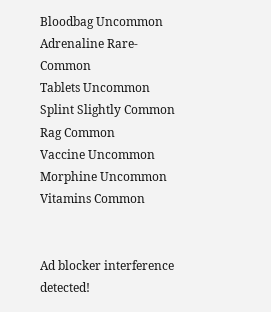Bloodbag Uncommon
Adrenaline Rare-Common
Tablets Uncommon
Splint Slightly Common
Rag Common
Vaccine Uncommon
Morphine Uncommon
Vitamins Common


Ad blocker interference detected!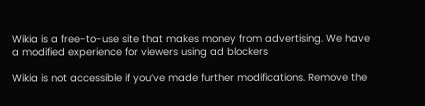Wikia is a free-to-use site that makes money from advertising. We have a modified experience for viewers using ad blockers

Wikia is not accessible if you’ve made further modifications. Remove the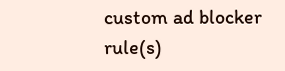custom ad blocker rule(s)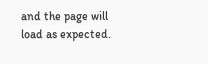and the page will load as expected.